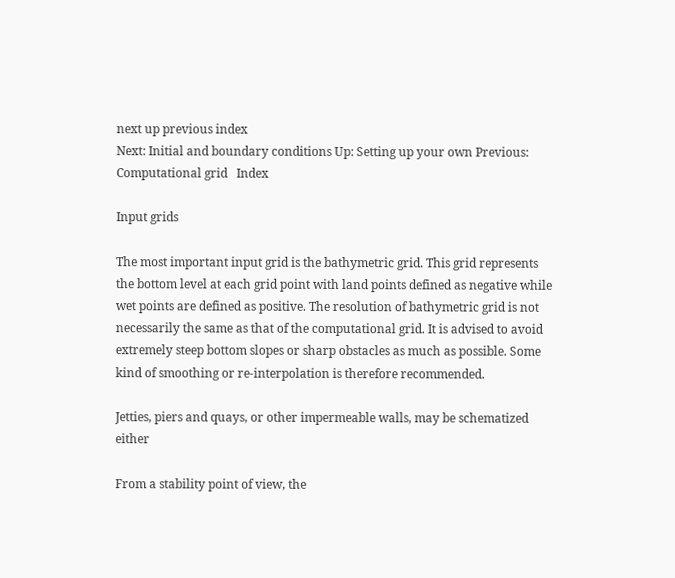next up previous index
Next: Initial and boundary conditions Up: Setting up your own Previous: Computational grid   Index

Input grids

The most important input grid is the bathymetric grid. This grid represents the bottom level at each grid point with land points defined as negative while wet points are defined as positive. The resolution of bathymetric grid is not necessarily the same as that of the computational grid. It is advised to avoid extremely steep bottom slopes or sharp obstacles as much as possible. Some kind of smoothing or re-interpolation is therefore recommended.

Jetties, piers and quays, or other impermeable walls, may be schematized either

From a stability point of view, the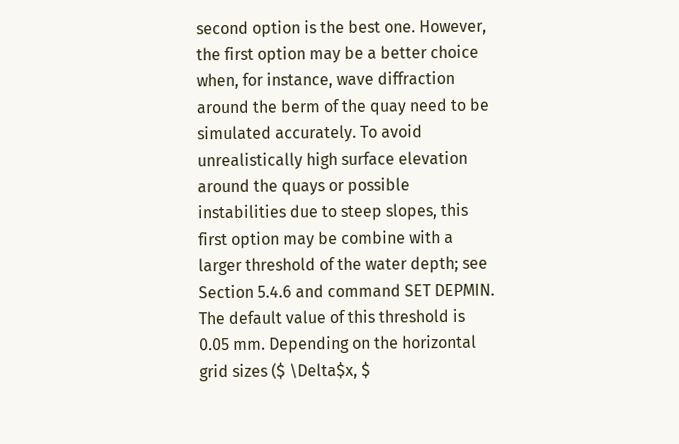second option is the best one. However, the first option may be a better choice when, for instance, wave diffraction around the berm of the quay need to be simulated accurately. To avoid unrealistically high surface elevation around the quays or possible instabilities due to steep slopes, this first option may be combine with a larger threshold of the water depth; see Section 5.4.6 and command SET DEPMIN. The default value of this threshold is 0.05 mm. Depending on the horizontal grid sizes ($ \Delta$x, $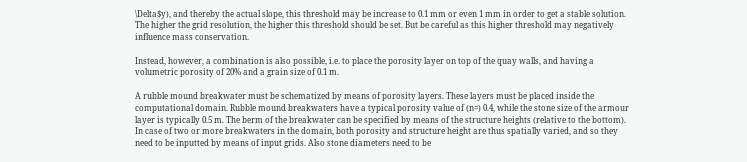\Delta$y), and thereby the actual slope, this threshold may be increase to 0.1 mm or even 1 mm in order to get a stable solution. The higher the grid resolution, the higher this threshold should be set. But be careful as this higher threshold may negatively influence mass conservation.

Instead, however, a combination is also possible, i.e. to place the porosity layer on top of the quay walls, and having a volumetric porosity of 20% and a grain size of 0.1 m.

A rubble mound breakwater must be schematized by means of porosity layers. These layers must be placed inside the computational domain. Rubble mound breakwaters have a typical porosity value of (n=) 0.4, while the stone size of the armour layer is typically 0.5 m. The berm of the breakwater can be specified by means of the structure heights (relative to the bottom). In case of two or more breakwaters in the domain, both porosity and structure height are thus spatially varied, and so they need to be inputted by means of input grids. Also stone diameters need to be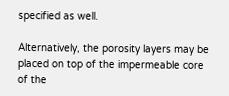specified as well.

Alternatively, the porosity layers may be placed on top of the impermeable core of the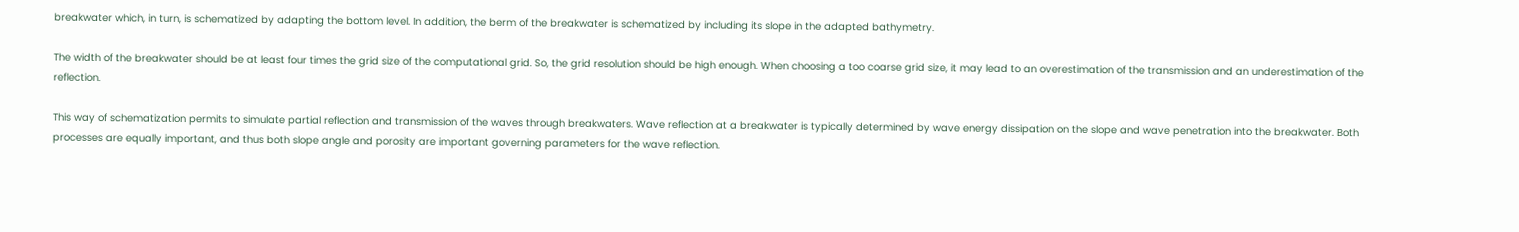breakwater which, in turn, is schematized by adapting the bottom level. In addition, the berm of the breakwater is schematized by including its slope in the adapted bathymetry.

The width of the breakwater should be at least four times the grid size of the computational grid. So, the grid resolution should be high enough. When choosing a too coarse grid size, it may lead to an overestimation of the transmission and an underestimation of the reflection.

This way of schematization permits to simulate partial reflection and transmission of the waves through breakwaters. Wave reflection at a breakwater is typically determined by wave energy dissipation on the slope and wave penetration into the breakwater. Both processes are equally important, and thus both slope angle and porosity are important governing parameters for the wave reflection.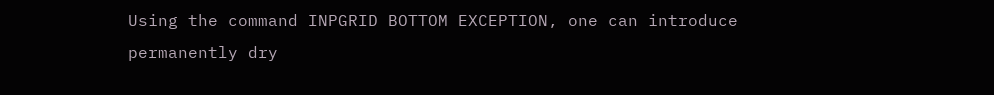Using the command INPGRID BOTTOM EXCEPTION, one can introduce permanently dry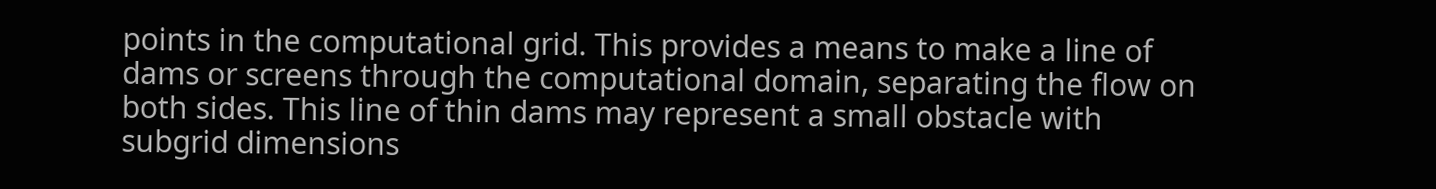points in the computational grid. This provides a means to make a line of dams or screens through the computational domain, separating the flow on both sides. This line of thin dams may represent a small obstacle with subgrid dimensions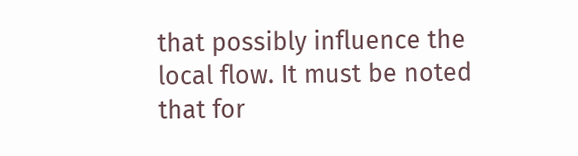that possibly influence the local flow. It must be noted that for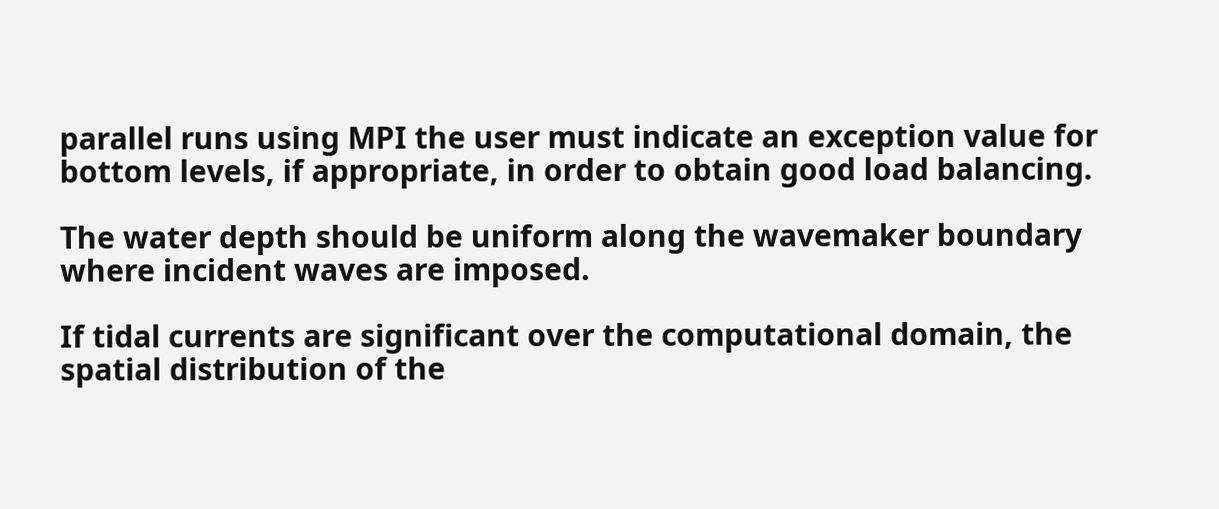parallel runs using MPI the user must indicate an exception value for bottom levels, if appropriate, in order to obtain good load balancing.

The water depth should be uniform along the wavemaker boundary where incident waves are imposed.

If tidal currents are significant over the computational domain, the spatial distribution of the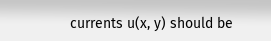currents u(x, y) should be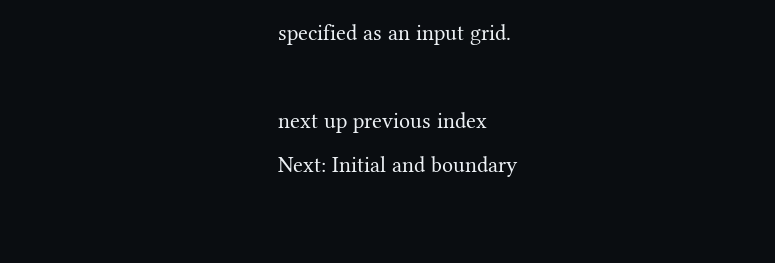specified as an input grid.

next up previous index
Next: Initial and boundary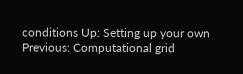conditions Up: Setting up your own Previous: Computational grid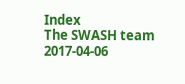Index
The SWASH team 2017-04-06